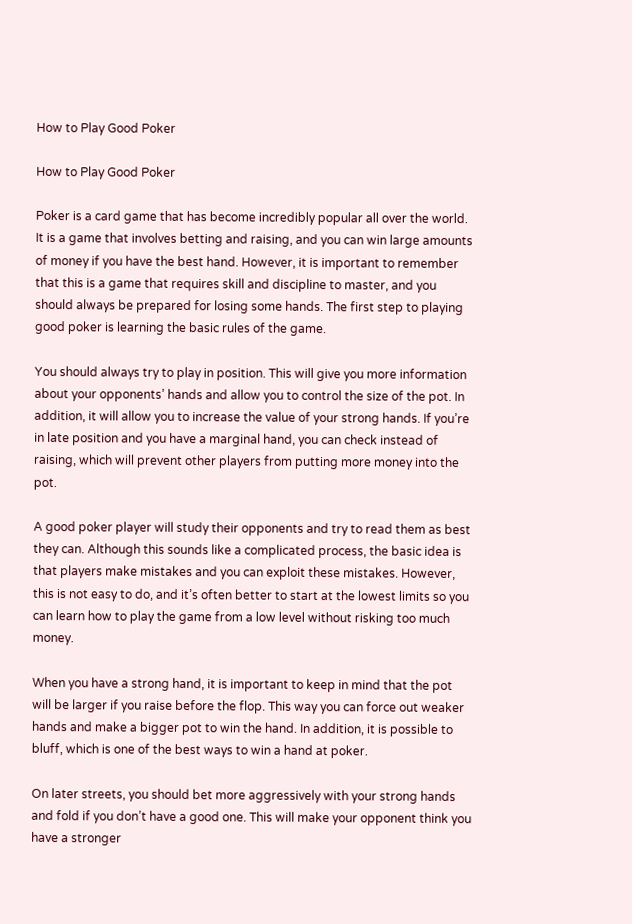How to Play Good Poker

How to Play Good Poker

Poker is a card game that has become incredibly popular all over the world. It is a game that involves betting and raising, and you can win large amounts of money if you have the best hand. However, it is important to remember that this is a game that requires skill and discipline to master, and you should always be prepared for losing some hands. The first step to playing good poker is learning the basic rules of the game.

You should always try to play in position. This will give you more information about your opponents’ hands and allow you to control the size of the pot. In addition, it will allow you to increase the value of your strong hands. If you’re in late position and you have a marginal hand, you can check instead of raising, which will prevent other players from putting more money into the pot.

A good poker player will study their opponents and try to read them as best they can. Although this sounds like a complicated process, the basic idea is that players make mistakes and you can exploit these mistakes. However, this is not easy to do, and it’s often better to start at the lowest limits so you can learn how to play the game from a low level without risking too much money.

When you have a strong hand, it is important to keep in mind that the pot will be larger if you raise before the flop. This way you can force out weaker hands and make a bigger pot to win the hand. In addition, it is possible to bluff, which is one of the best ways to win a hand at poker.

On later streets, you should bet more aggressively with your strong hands and fold if you don’t have a good one. This will make your opponent think you have a stronger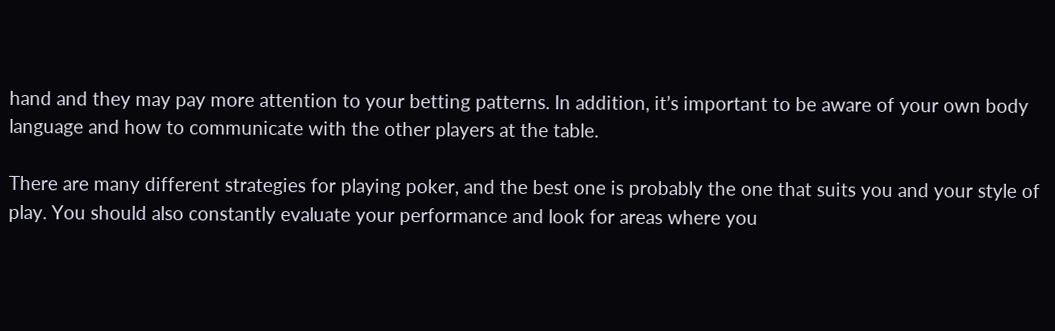hand and they may pay more attention to your betting patterns. In addition, it’s important to be aware of your own body language and how to communicate with the other players at the table.

There are many different strategies for playing poker, and the best one is probably the one that suits you and your style of play. You should also constantly evaluate your performance and look for areas where you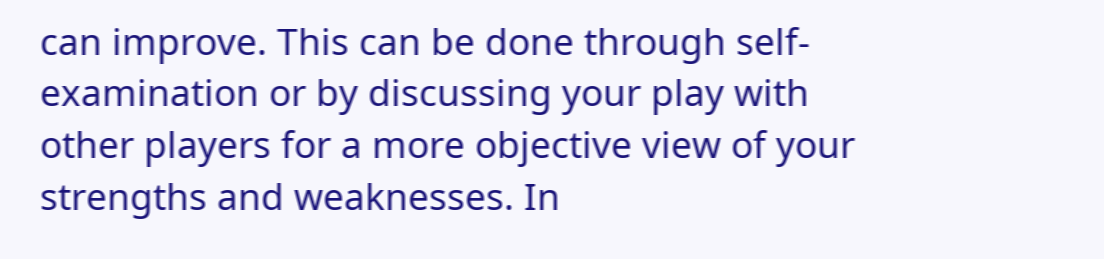can improve. This can be done through self-examination or by discussing your play with other players for a more objective view of your strengths and weaknesses. In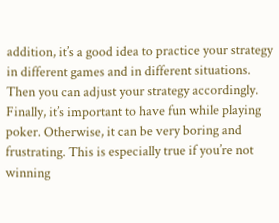addition, it’s a good idea to practice your strategy in different games and in different situations. Then you can adjust your strategy accordingly. Finally, it’s important to have fun while playing poker. Otherwise, it can be very boring and frustrating. This is especially true if you’re not winning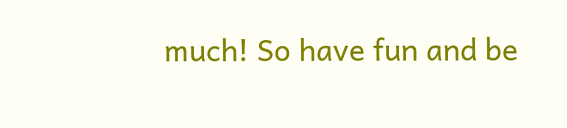much! So have fun and be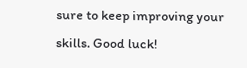sure to keep improving your skills. Good luck!